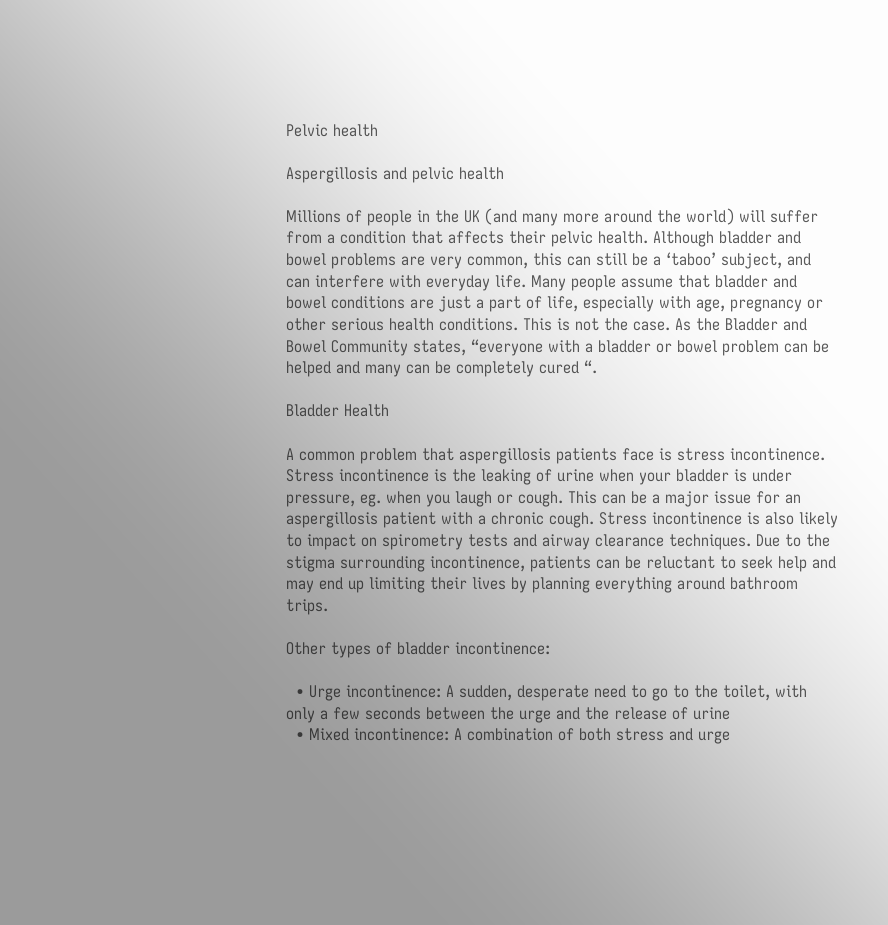Pelvic health

Aspergillosis and pelvic health

Millions of people in the UK (and many more around the world) will suffer from a condition that affects their pelvic health. Although bladder and bowel problems are very common, this can still be a ‘taboo’ subject, and can interfere with everyday life. Many people assume that bladder and bowel conditions are just a part of life, especially with age, pregnancy or other serious health conditions. This is not the case. As the Bladder and Bowel Community states, “everyone with a bladder or bowel problem can be helped and many can be completely cured “.

Bladder Health

A common problem that aspergillosis patients face is stress incontinence. Stress incontinence is the leaking of urine when your bladder is under pressure, eg. when you laugh or cough. This can be a major issue for an aspergillosis patient with a chronic cough. Stress incontinence is also likely to impact on spirometry tests and airway clearance techniques. Due to the stigma surrounding incontinence, patients can be reluctant to seek help and may end up limiting their lives by planning everything around bathroom trips.

Other types of bladder incontinence:

  • Urge incontinence: A sudden, desperate need to go to the toilet, with only a few seconds between the urge and the release of urine
  • Mixed incontinence: A combination of both stress and urge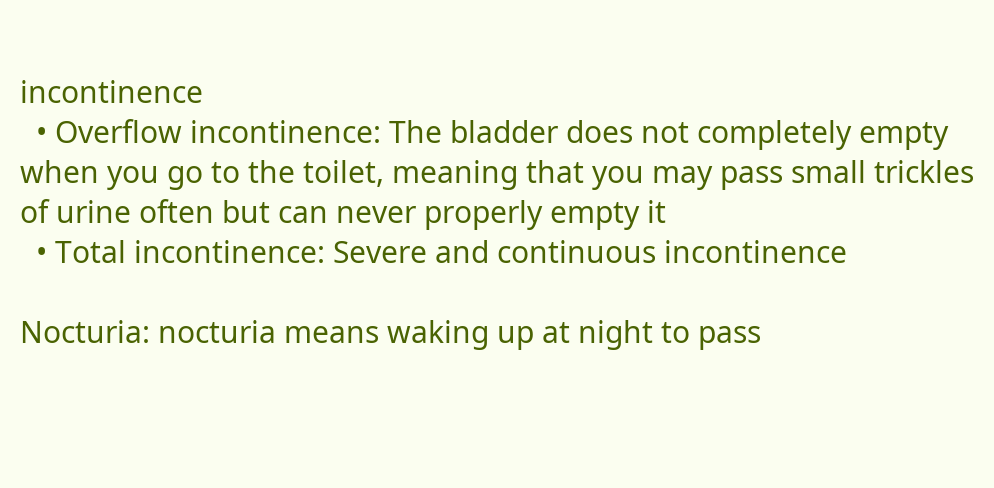incontinence
  • Overflow incontinence: The bladder does not completely empty when you go to the toilet, meaning that you may pass small trickles of urine often but can never properly empty it
  • Total incontinence: Severe and continuous incontinence

Nocturia: nocturia means waking up at night to pass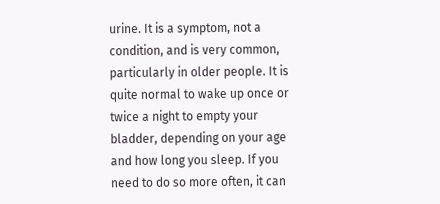urine. It is a symptom, not a condition, and is very common, particularly in older people. It is quite normal to wake up once or twice a night to empty your bladder, depending on your age and how long you sleep. If you need to do so more often, it can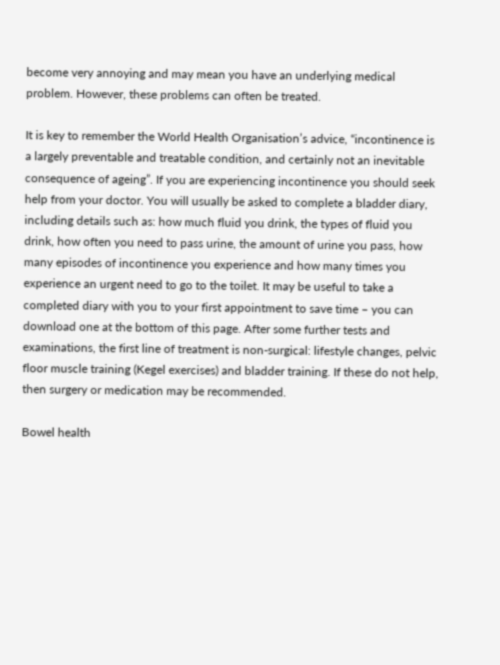become very annoying and may mean you have an underlying medical problem. However, these problems can often be treated.

It is key to remember the World Health Organisation’s advice, “incontinence is a largely preventable and treatable condition, and certainly not an inevitable consequence of ageing”. If you are experiencing incontinence you should seek help from your doctor. You will usually be asked to complete a bladder diary, including details such as: how much fluid you drink, the types of fluid you drink, how often you need to pass urine, the amount of urine you pass, how many episodes of incontinence you experience and how many times you experience an urgent need to go to the toilet. It may be useful to take a completed diary with you to your first appointment to save time – you can download one at the bottom of this page. After some further tests and examinations, the first line of treatment is non-surgical: lifestyle changes, pelvic floor muscle training (Kegel exercises) and bladder training. If these do not help, then surgery or medication may be recommended.

Bowel health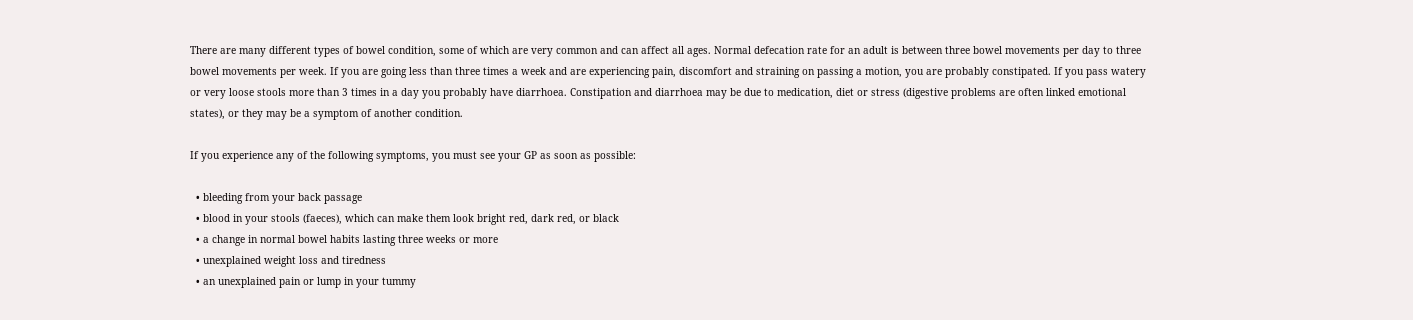There are many different types of bowel condition, some of which are very common and can affect all ages. Normal defecation rate for an adult is between three bowel movements per day to three bowel movements per week. If you are going less than three times a week and are experiencing pain, discomfort and straining on passing a motion, you are probably constipated. If you pass watery or very loose stools more than 3 times in a day you probably have diarrhoea. Constipation and diarrhoea may be due to medication, diet or stress (digestive problems are often linked emotional states), or they may be a symptom of another condition.

If you experience any of the following symptoms, you must see your GP as soon as possible:

  • bleeding from your back passage
  • blood in your stools (faeces), which can make them look bright red, dark red, or black
  • a change in normal bowel habits lasting three weeks or more
  • unexplained weight loss and tiredness
  • an unexplained pain or lump in your tummy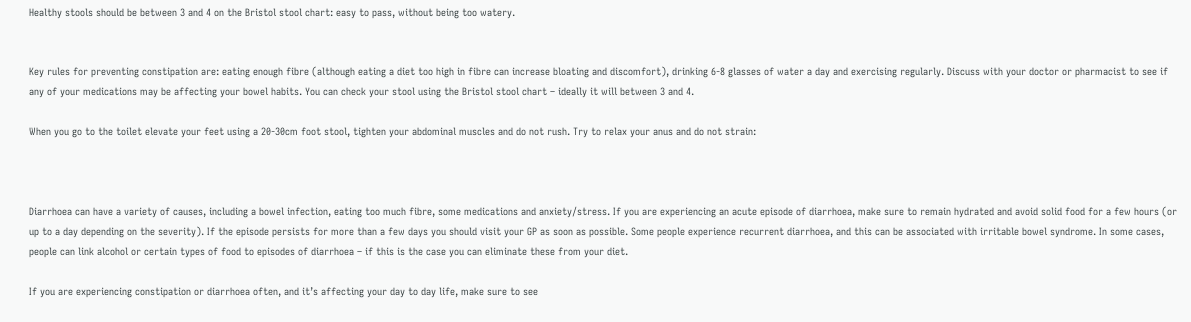Healthy stools should be between 3 and 4 on the Bristol stool chart: easy to pass, without being too watery.


Key rules for preventing constipation are: eating enough fibre (although eating a diet too high in fibre can increase bloating and discomfort), drinking 6-8 glasses of water a day and exercising regularly. Discuss with your doctor or pharmacist to see if any of your medications may be affecting your bowel habits. You can check your stool using the Bristol stool chart – ideally it will between 3 and 4.

When you go to the toilet elevate your feet using a 20-30cm foot stool, tighten your abdominal muscles and do not rush. Try to relax your anus and do not strain:



Diarrhoea can have a variety of causes, including a bowel infection, eating too much fibre, some medications and anxiety/stress. If you are experiencing an acute episode of diarrhoea, make sure to remain hydrated and avoid solid food for a few hours (or up to a day depending on the severity). If the episode persists for more than a few days you should visit your GP as soon as possible. Some people experience recurrent diarrhoea, and this can be associated with irritable bowel syndrome. In some cases, people can link alcohol or certain types of food to episodes of diarrhoea – if this is the case you can eliminate these from your diet.

If you are experiencing constipation or diarrhoea often, and it’s affecting your day to day life, make sure to see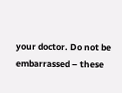your doctor. Do not be embarrassed – these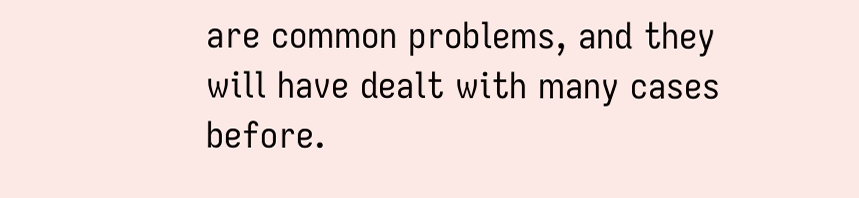are common problems, and they will have dealt with many cases before.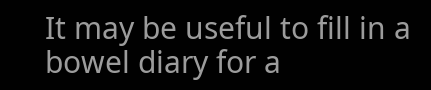It may be useful to fill in a bowel diary for a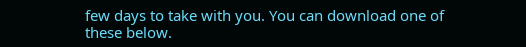few days to take with you. You can download one of these below.